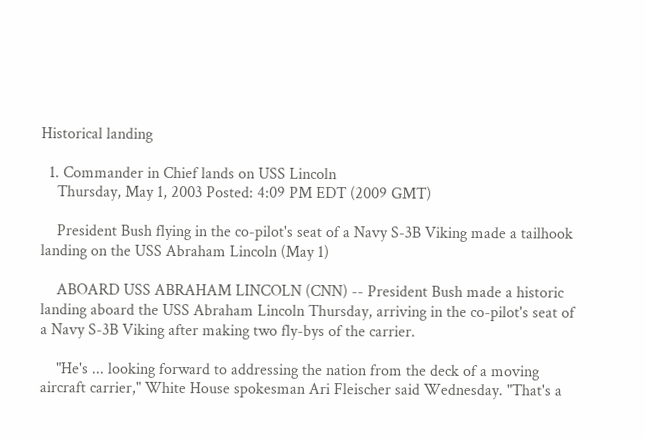Historical landing

  1. Commander in Chief lands on USS Lincoln
    Thursday, May 1, 2003 Posted: 4:09 PM EDT (2009 GMT)

    President Bush flying in the co-pilot's seat of a Navy S-3B Viking made a tailhook landing on the USS Abraham Lincoln (May 1)

    ABOARD USS ABRAHAM LINCOLN (CNN) -- President Bush made a historic landing aboard the USS Abraham Lincoln Thursday, arriving in the co-pilot's seat of a Navy S-3B Viking after making two fly-bys of the carrier.

    "He's ... looking forward to addressing the nation from the deck of a moving aircraft carrier," White House spokesman Ari Fleischer said Wednesday. "That's a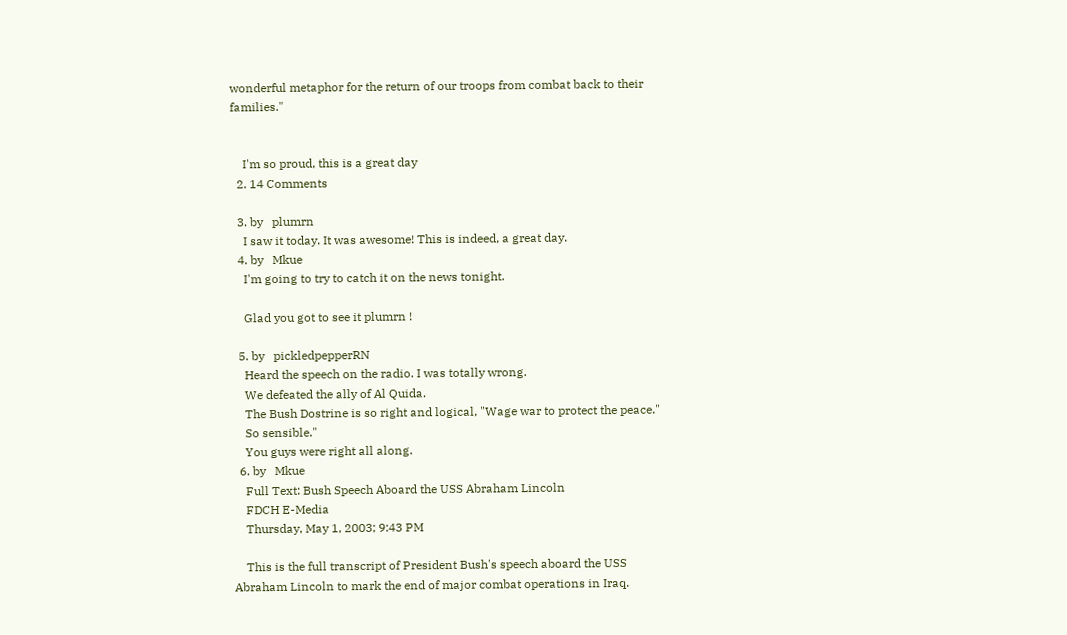wonderful metaphor for the return of our troops from combat back to their families."


    I'm so proud, this is a great day
  2. 14 Comments

  3. by   plumrn
    I saw it today. It was awesome! This is indeed, a great day.
  4. by   Mkue
    I'm going to try to catch it on the news tonight.

    Glad you got to see it plumrn !

  5. by   pickledpepperRN
    Heard the speech on the radio. I was totally wrong.
    We defeated the ally of Al Quida.
    The Bush Dostrine is so right and logical, "Wage war to protect the peace."
    So sensible."
    You guys were right all along.
  6. by   Mkue
    Full Text: Bush Speech Aboard the USS Abraham Lincoln
    FDCH E-Media
    Thursday, May 1, 2003; 9:43 PM

    This is the full transcript of President Bush's speech aboard the USS Abraham Lincoln to mark the end of major combat operations in Iraq.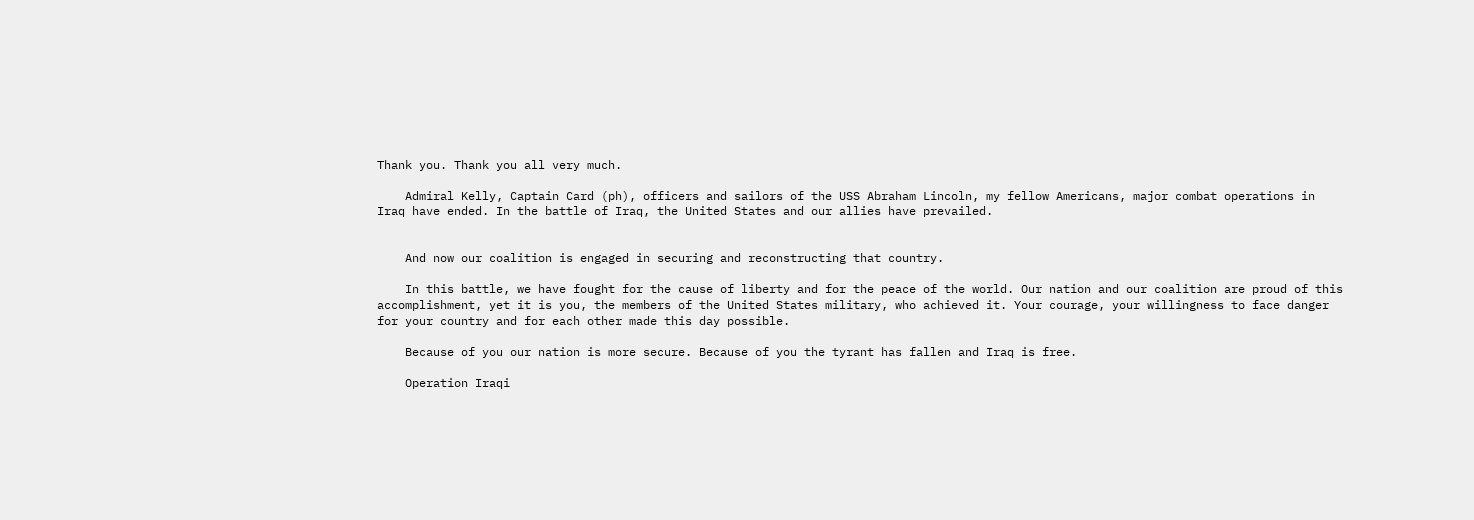Thank you. Thank you all very much.

    Admiral Kelly, Captain Card (ph), officers and sailors of the USS Abraham Lincoln, my fellow Americans, major combat operations in Iraq have ended. In the battle of Iraq, the United States and our allies have prevailed.


    And now our coalition is engaged in securing and reconstructing that country.

    In this battle, we have fought for the cause of liberty and for the peace of the world. Our nation and our coalition are proud of this accomplishment, yet it is you, the members of the United States military, who achieved it. Your courage, your willingness to face danger for your country and for each other made this day possible.

    Because of you our nation is more secure. Because of you the tyrant has fallen and Iraq is free.

    Operation Iraqi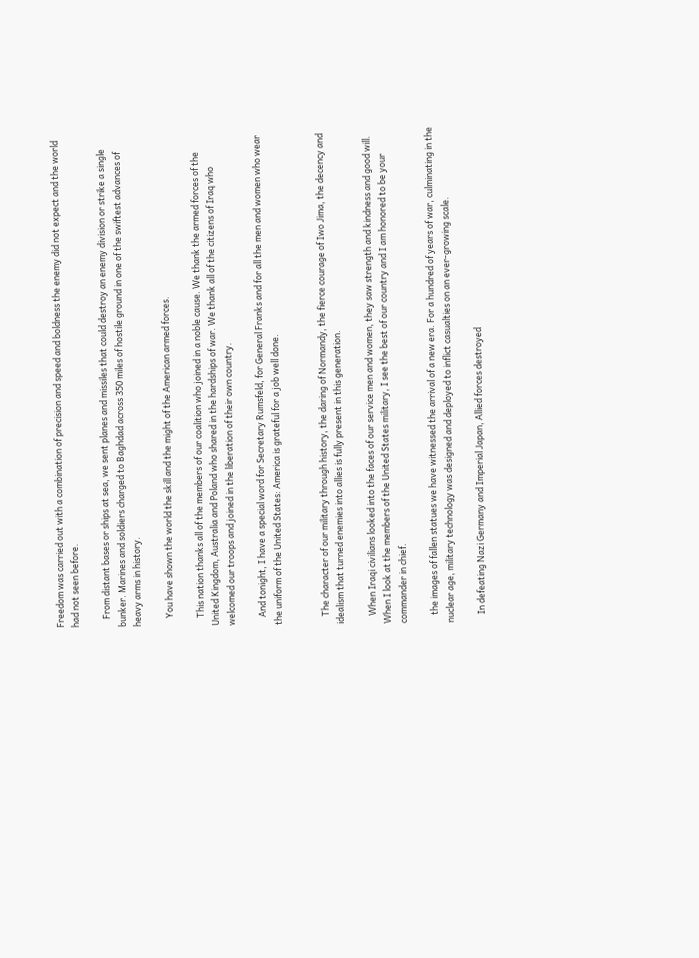Freedom was carried out with a combination of precision and speed and boldness the enemy did not expect and the world had not seen before.

    From distant bases or ships at sea, we sent planes and missiles that could destroy an enemy division or strike a single bunker. Marines and soldiers charged to Baghdad across 350 miles of hostile ground in one of the swiftest advances of heavy arms in history.

    You have shown the world the skill and the might of the American armed forces.

    This nation thanks all of the members of our coalition who joined in a noble cause. We thank the armed forces of the United Kingdom, Australia and Poland who shared in the hardships of war. We thank all of the citizens of Iraq who welcomed our troops and joined in the liberation of their own country.

    And tonight, I have a special word for Secretary Rumsfeld, for General Franks and for all the men and women who wear the uniform of the United States: America is grateful for a job well done.


    The character of our military through history, the daring of Normandy, the fierce courage of Iwo Jima, the decency and idealism that turned enemies into allies is fully present in this generation.

    When Iraqi civilians looked into the faces of our service men and women, they saw strength and kindness and good will. When I look at the members of the United States military, I see the best of our country and I am honored to be your commander in chief.

    the images of fallen statues we have witnessed the arrival of a new era. For a hundred of years of war, culminating in the nuclear age, military technology was designed and deployed to inflict casualties on an ever-growing scale.

    In defeating Nazi Germany and Imperial Japan, Allied forces destroyed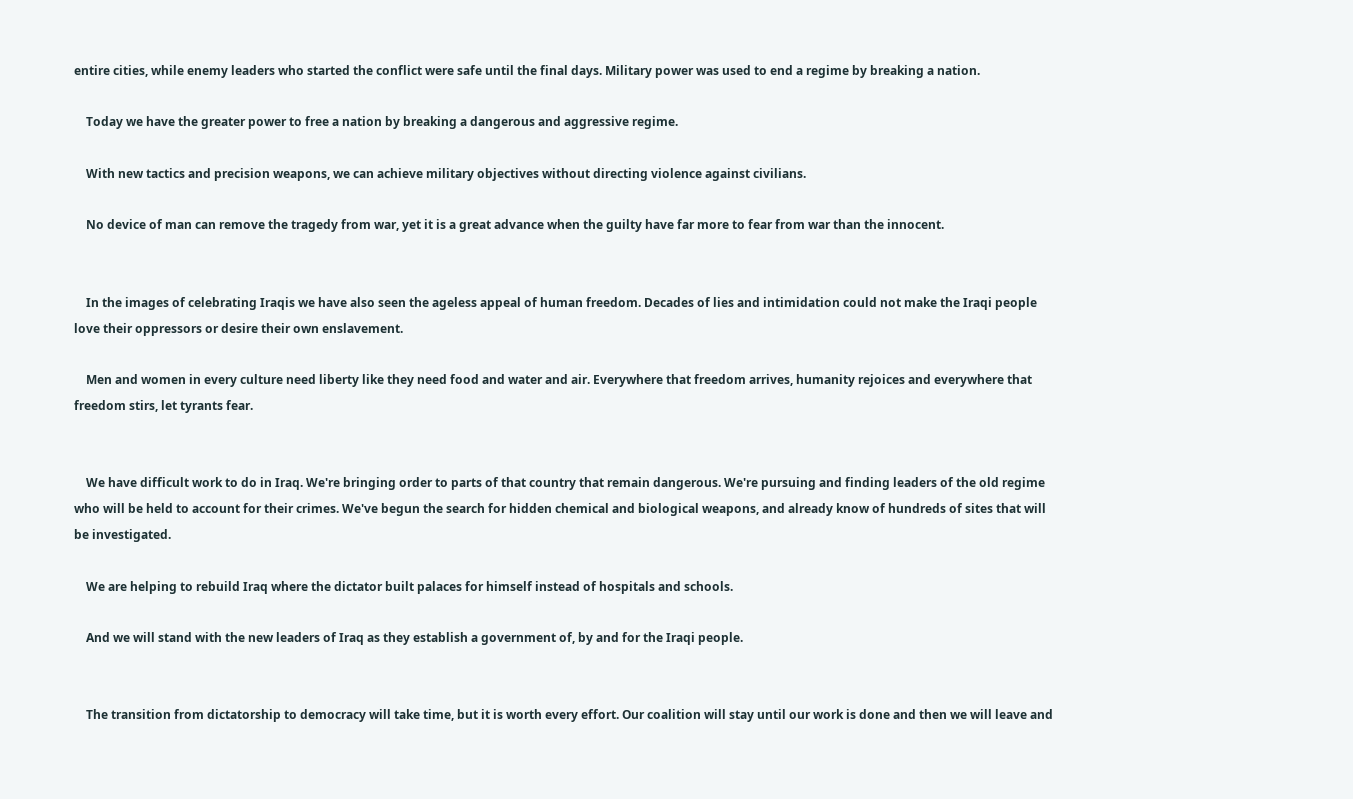entire cities, while enemy leaders who started the conflict were safe until the final days. Military power was used to end a regime by breaking a nation.

    Today we have the greater power to free a nation by breaking a dangerous and aggressive regime.

    With new tactics and precision weapons, we can achieve military objectives without directing violence against civilians.

    No device of man can remove the tragedy from war, yet it is a great advance when the guilty have far more to fear from war than the innocent.


    In the images of celebrating Iraqis we have also seen the ageless appeal of human freedom. Decades of lies and intimidation could not make the Iraqi people love their oppressors or desire their own enslavement.

    Men and women in every culture need liberty like they need food and water and air. Everywhere that freedom arrives, humanity rejoices and everywhere that freedom stirs, let tyrants fear.


    We have difficult work to do in Iraq. We're bringing order to parts of that country that remain dangerous. We're pursuing and finding leaders of the old regime who will be held to account for their crimes. We've begun the search for hidden chemical and biological weapons, and already know of hundreds of sites that will be investigated.

    We are helping to rebuild Iraq where the dictator built palaces for himself instead of hospitals and schools.

    And we will stand with the new leaders of Iraq as they establish a government of, by and for the Iraqi people.


    The transition from dictatorship to democracy will take time, but it is worth every effort. Our coalition will stay until our work is done and then we will leave and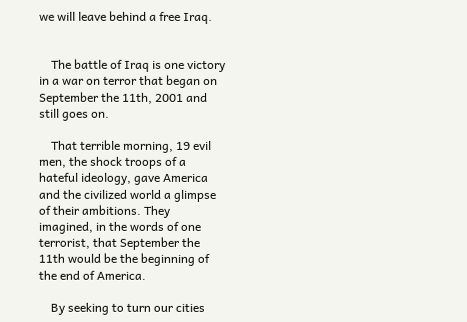we will leave behind a free Iraq.


    The battle of Iraq is one victory in a war on terror that began on September the 11th, 2001 and still goes on.

    That terrible morning, 19 evil men, the shock troops of a hateful ideology, gave America and the civilized world a glimpse of their ambitions. They imagined, in the words of one terrorist, that September the 11th would be the beginning of the end of America.

    By seeking to turn our cities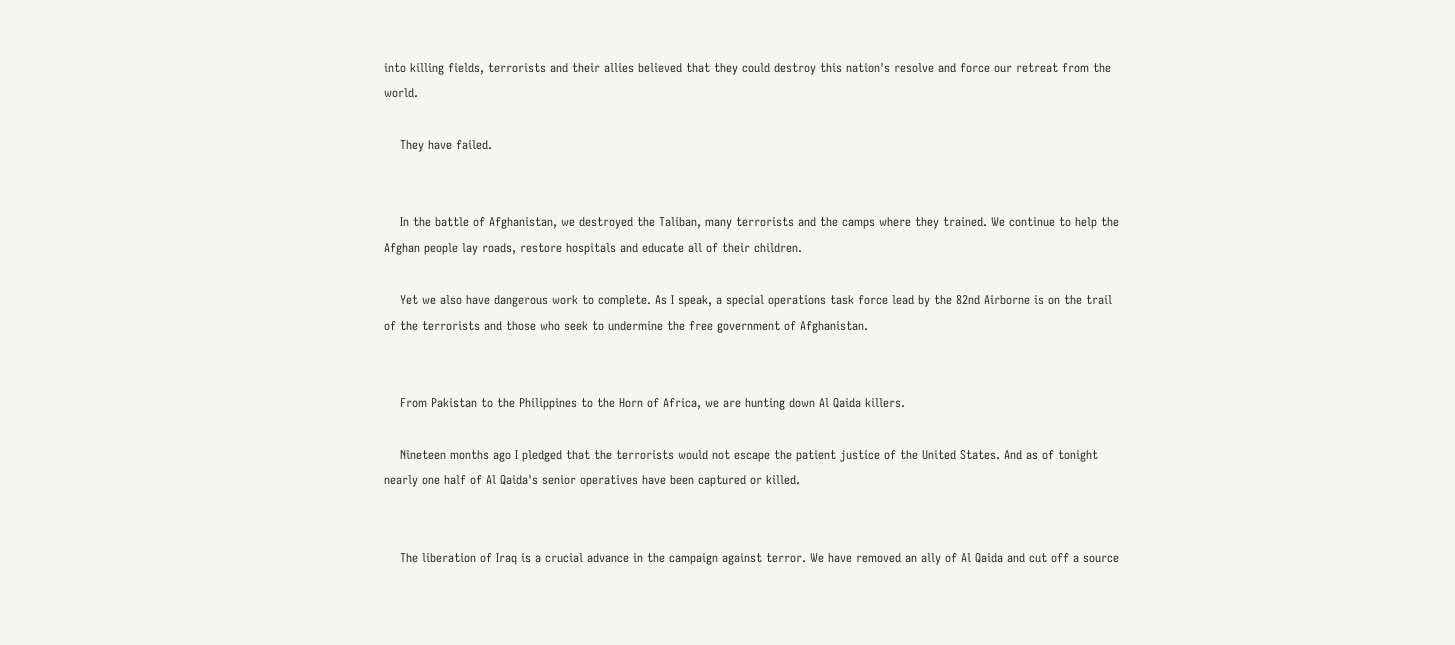into killing fields, terrorists and their allies believed that they could destroy this nation's resolve and force our retreat from the world.

    They have failed.


    In the battle of Afghanistan, we destroyed the Taliban, many terrorists and the camps where they trained. We continue to help the Afghan people lay roads, restore hospitals and educate all of their children.

    Yet we also have dangerous work to complete. As I speak, a special operations task force lead by the 82nd Airborne is on the trail of the terrorists and those who seek to undermine the free government of Afghanistan.


    From Pakistan to the Philippines to the Horn of Africa, we are hunting down Al Qaida killers.

    Nineteen months ago I pledged that the terrorists would not escape the patient justice of the United States. And as of tonight nearly one half of Al Qaida's senior operatives have been captured or killed.


    The liberation of Iraq is a crucial advance in the campaign against terror. We have removed an ally of Al Qaida and cut off a source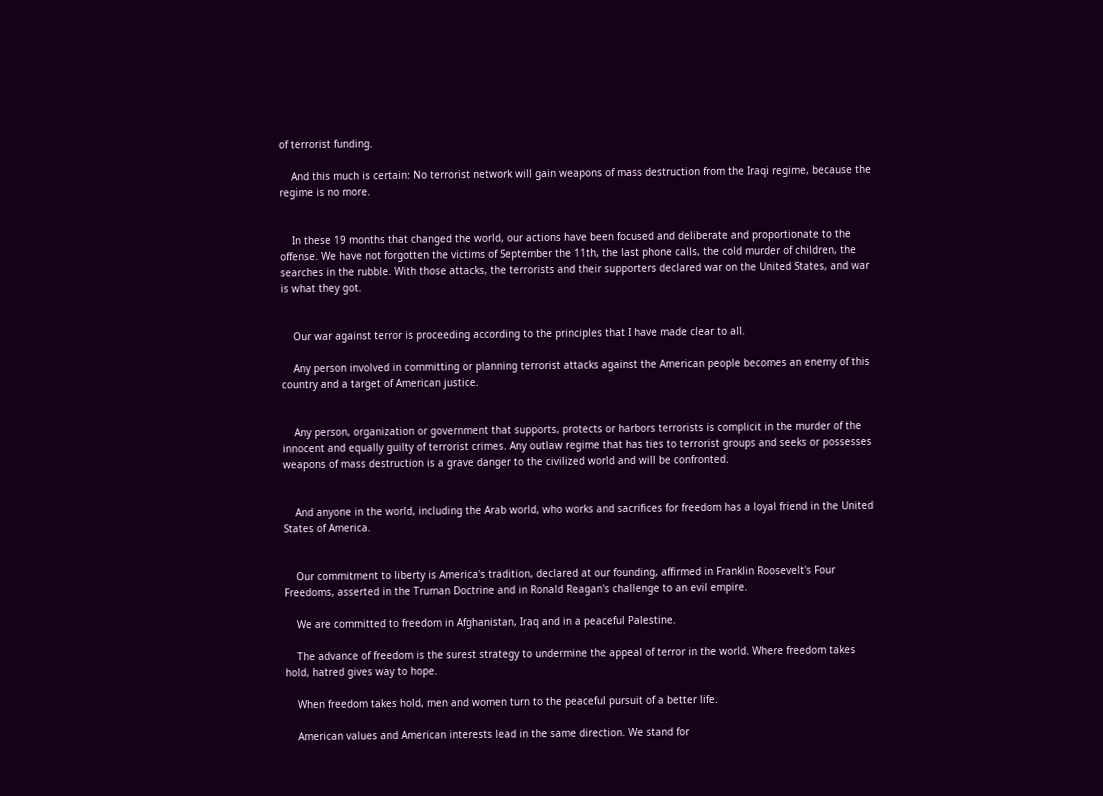of terrorist funding.

    And this much is certain: No terrorist network will gain weapons of mass destruction from the Iraqi regime, because the regime is no more.


    In these 19 months that changed the world, our actions have been focused and deliberate and proportionate to the offense. We have not forgotten the victims of September the 11th, the last phone calls, the cold murder of children, the searches in the rubble. With those attacks, the terrorists and their supporters declared war on the United States, and war is what they got.


    Our war against terror is proceeding according to the principles that I have made clear to all.

    Any person involved in committing or planning terrorist attacks against the American people becomes an enemy of this country and a target of American justice.


    Any person, organization or government that supports, protects or harbors terrorists is complicit in the murder of the innocent and equally guilty of terrorist crimes. Any outlaw regime that has ties to terrorist groups and seeks or possesses weapons of mass destruction is a grave danger to the civilized world and will be confronted.


    And anyone in the world, including the Arab world, who works and sacrifices for freedom has a loyal friend in the United States of America.


    Our commitment to liberty is America's tradition, declared at our founding, affirmed in Franklin Roosevelt's Four Freedoms, asserted in the Truman Doctrine and in Ronald Reagan's challenge to an evil empire.

    We are committed to freedom in Afghanistan, Iraq and in a peaceful Palestine.

    The advance of freedom is the surest strategy to undermine the appeal of terror in the world. Where freedom takes hold, hatred gives way to hope.

    When freedom takes hold, men and women turn to the peaceful pursuit of a better life.

    American values and American interests lead in the same direction. We stand for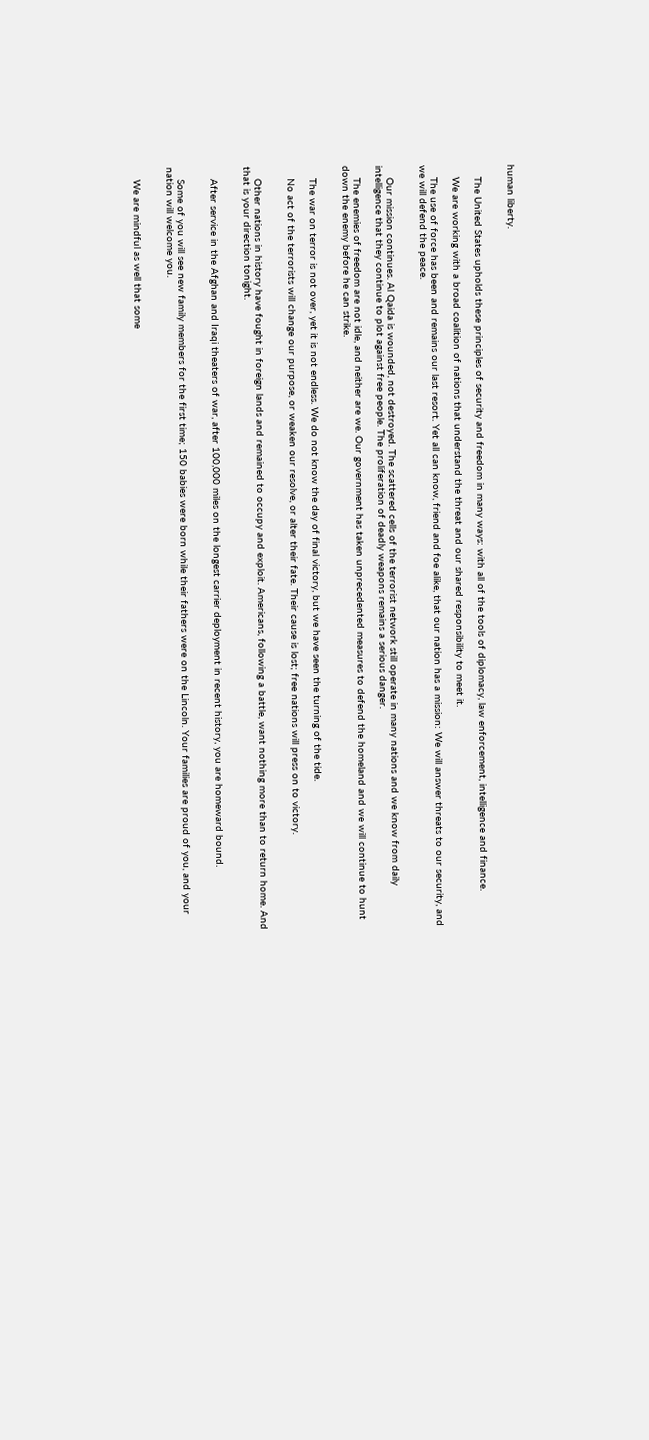human liberty.


    The United States upholds these principles of security and freedom in many ways: with all of the tools of diplomacy, law enforcement, intelligence and finance.

    We are working with a broad coalition of nations that understand the threat and our shared responsibility to meet it.

    The use of force has been and remains our last resort. Yet all can know, friend and foe alike, that our nation has a mission: We will answer threats to our security, and we will defend the peace.


    Our mission continues. Al Qaida is wounded, not destroyed. The scattered cells of the terrorist network still operate in many nations and we know from daily intelligence that they continue to plot against free people. The proliferation of deadly weapons remains a serious danger.

    The enemies of freedom are not idle, and neither are we. Our government has taken unprecedented measures to defend the homeland and we will continue to hunt down the enemy before he can strike.


    The war on terror is not over, yet it is not endless. We do not know the day of final victory, but we have seen the turning of the tide.

    No act of the terrorists will change our purpose, or weaken our resolve, or alter their fate. Their cause is lost; free nations will press on to victory.


    Other nations in history have fought in foreign lands and remained to occupy and exploit. Americans, following a battle, want nothing more than to return home. And that is your direction tonight.


    After service in the Afghan and Iraqi theaters of war, after 100,000 miles on the longest carrier deployment in recent history, you are homeward bound.


    Some of you will see new family members for the first time; 150 babies were born while their fathers were on the Lincoln. Your families are proud of you, and your nation will welcome you.


    We are mindful as well that some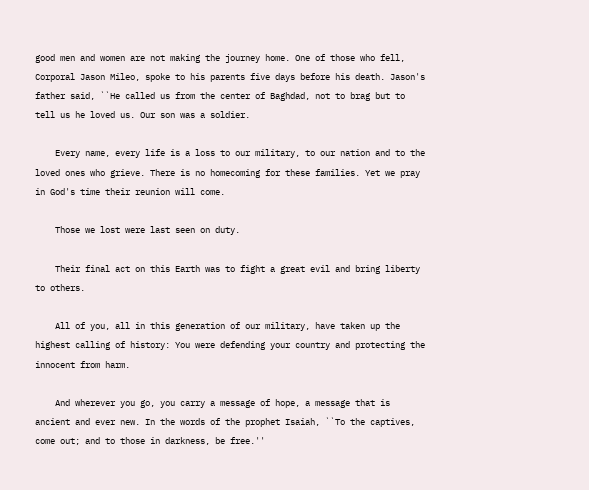good men and women are not making the journey home. One of those who fell, Corporal Jason Mileo, spoke to his parents five days before his death. Jason's father said, ``He called us from the center of Baghdad, not to brag but to tell us he loved us. Our son was a soldier.

    Every name, every life is a loss to our military, to our nation and to the loved ones who grieve. There is no homecoming for these families. Yet we pray in God's time their reunion will come.

    Those we lost were last seen on duty.

    Their final act on this Earth was to fight a great evil and bring liberty to others.

    All of you, all in this generation of our military, have taken up the highest calling of history: You were defending your country and protecting the innocent from harm.

    And wherever you go, you carry a message of hope, a message that is ancient and ever new. In the words of the prophet Isaiah, ``To the captives, come out; and to those in darkness, be free.''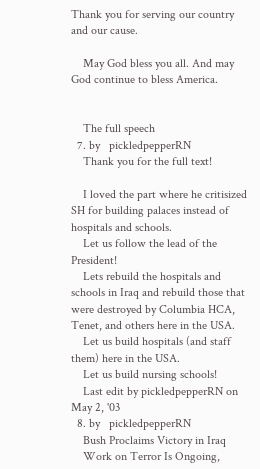Thank you for serving our country and our cause.

    May God bless you all. And may God continue to bless America.


    The full speech
  7. by   pickledpepperRN
    Thank you for the full text!

    I loved the part where he critisized SH for building palaces instead of hospitals and schools.
    Let us follow the lead of the President!
    Lets rebuild the hospitals and schools in Iraq and rebuild those that were destroyed by Columbia HCA, Tenet, and others here in the USA.
    Let us build hospitals (and staff them) here in the USA.
    Let us build nursing schools!
    Last edit by pickledpepperRN on May 2, '03
  8. by   pickledpepperRN
    Bush Proclaims Victory in Iraq
    Work on Terror Is Ongoing,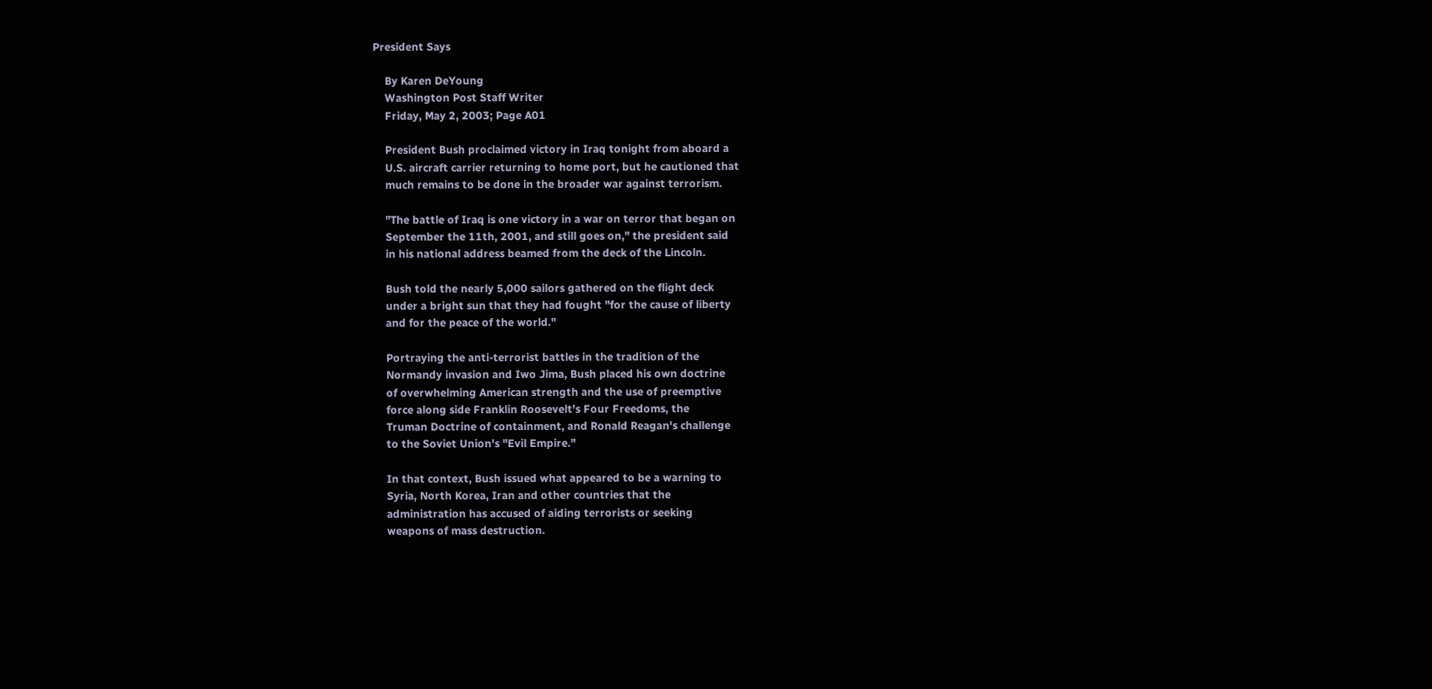President Says

    By Karen DeYoung
    Washington Post Staff Writer
    Friday, May 2, 2003; Page A01

    President Bush proclaimed victory in Iraq tonight from aboard a
    U.S. aircraft carrier returning to home port, but he cautioned that
    much remains to be done in the broader war against terrorism.

    "The battle of Iraq is one victory in a war on terror that began on
    September the 11th, 2001, and still goes on," the president said
    in his national address beamed from the deck of the Lincoln.

    Bush told the nearly 5,000 sailors gathered on the flight deck
    under a bright sun that they had fought "for the cause of liberty
    and for the peace of the world."

    Portraying the anti-terrorist battles in the tradition of the
    Normandy invasion and Iwo Jima, Bush placed his own doctrine
    of overwhelming American strength and the use of preemptive
    force along side Franklin Roosevelt's Four Freedoms, the
    Truman Doctrine of containment, and Ronald Reagan's challenge
    to the Soviet Union's "Evil Empire."

    In that context, Bush issued what appeared to be a warning to
    Syria, North Korea, Iran and other countries that the
    administration has accused of aiding terrorists or seeking
    weapons of mass destruction.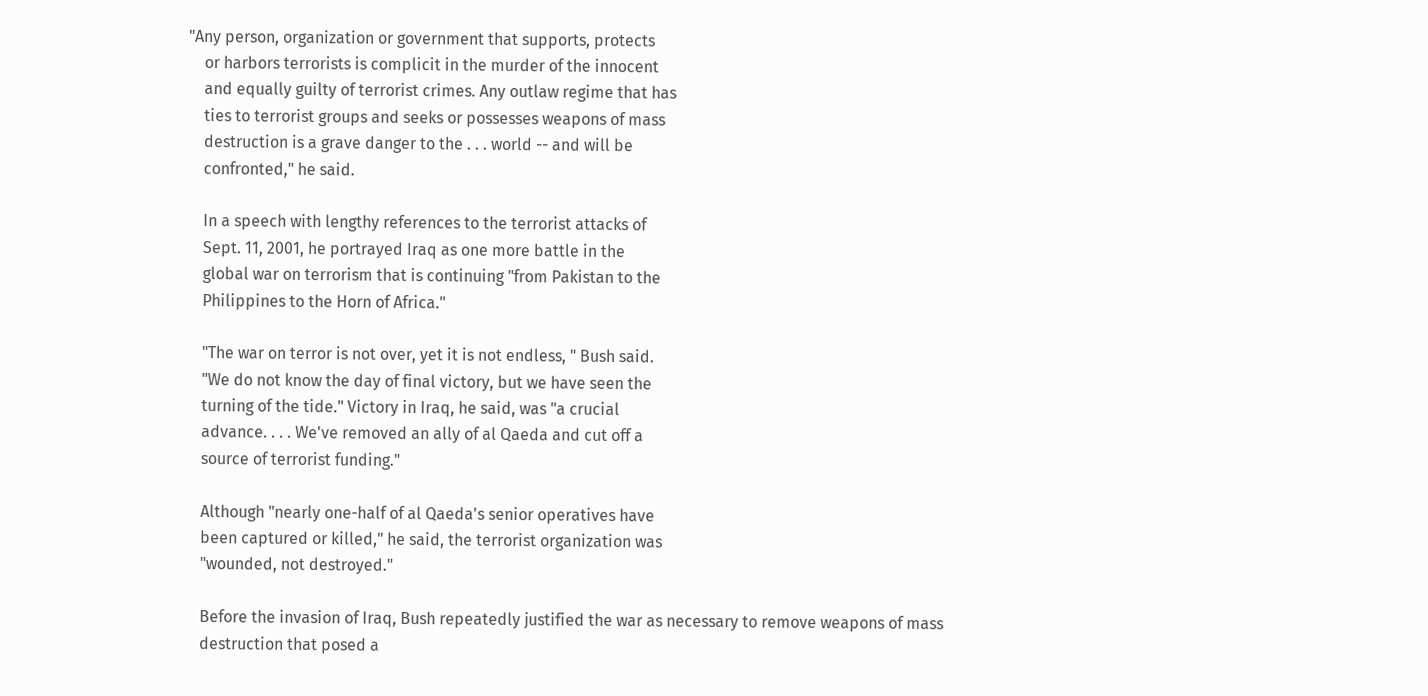"Any person, organization or government that supports, protects
    or harbors terrorists is complicit in the murder of the innocent
    and equally guilty of terrorist crimes. Any outlaw regime that has
    ties to terrorist groups and seeks or possesses weapons of mass
    destruction is a grave danger to the . . . world -- and will be
    confronted," he said.

    In a speech with lengthy references to the terrorist attacks of
    Sept. 11, 2001, he portrayed Iraq as one more battle in the
    global war on terrorism that is continuing "from Pakistan to the
    Philippines to the Horn of Africa."

    "The war on terror is not over, yet it is not endless, " Bush said.
    "We do not know the day of final victory, but we have seen the
    turning of the tide." Victory in Iraq, he said, was "a crucial
    advance. . . . We've removed an ally of al Qaeda and cut off a
    source of terrorist funding."

    Although "nearly one-half of al Qaeda's senior operatives have
    been captured or killed," he said, the terrorist organization was
    "wounded, not destroyed."

    Before the invasion of Iraq, Bush repeatedly justified the war as necessary to remove weapons of mass
    destruction that posed a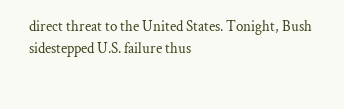direct threat to the United States. Tonight, Bush sidestepped U.S. failure thus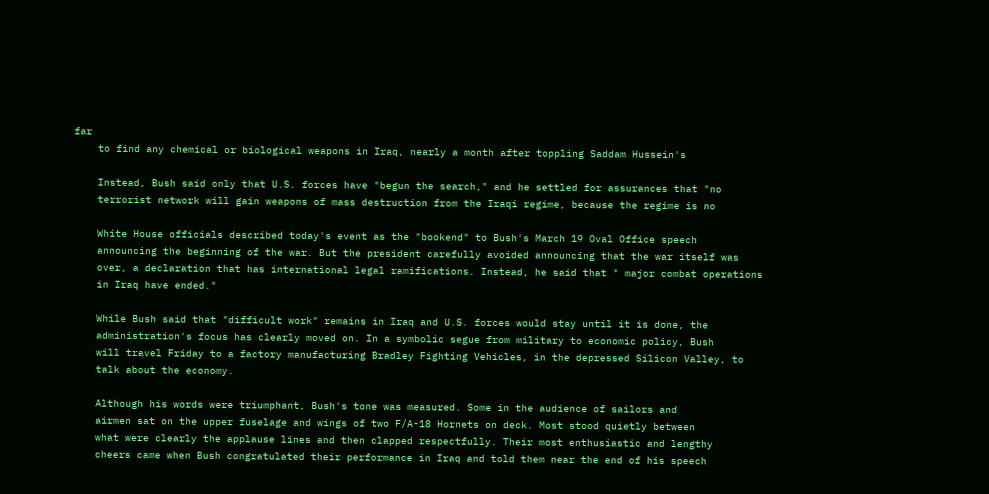far
    to find any chemical or biological weapons in Iraq, nearly a month after toppling Saddam Hussein's

    Instead, Bush said only that U.S. forces have "begun the search," and he settled for assurances that "no
    terrorist network will gain weapons of mass destruction from the Iraqi regime, because the regime is no

    White House officials described today's event as the "bookend" to Bush's March 19 Oval Office speech
    announcing the beginning of the war. But the president carefully avoided announcing that the war itself was
    over, a declaration that has international legal ramifications. Instead, he said that " major combat operations
    in Iraq have ended."

    While Bush said that "difficult work" remains in Iraq and U.S. forces would stay until it is done, the
    administration's focus has clearly moved on. In a symbolic segue from military to economic policy, Bush
    will travel Friday to a factory manufacturing Bradley Fighting Vehicles, in the depressed Silicon Valley, to
    talk about the economy.

    Although his words were triumphant, Bush's tone was measured. Some in the audience of sailors and
    airmen sat on the upper fuselage and wings of two F/A-18 Hornets on deck. Most stood quietly between
    what were clearly the applause lines and then clapped respectfully. Their most enthusiastic and lengthy
    cheers came when Bush congratulated their performance in Iraq and told them near the end of his speech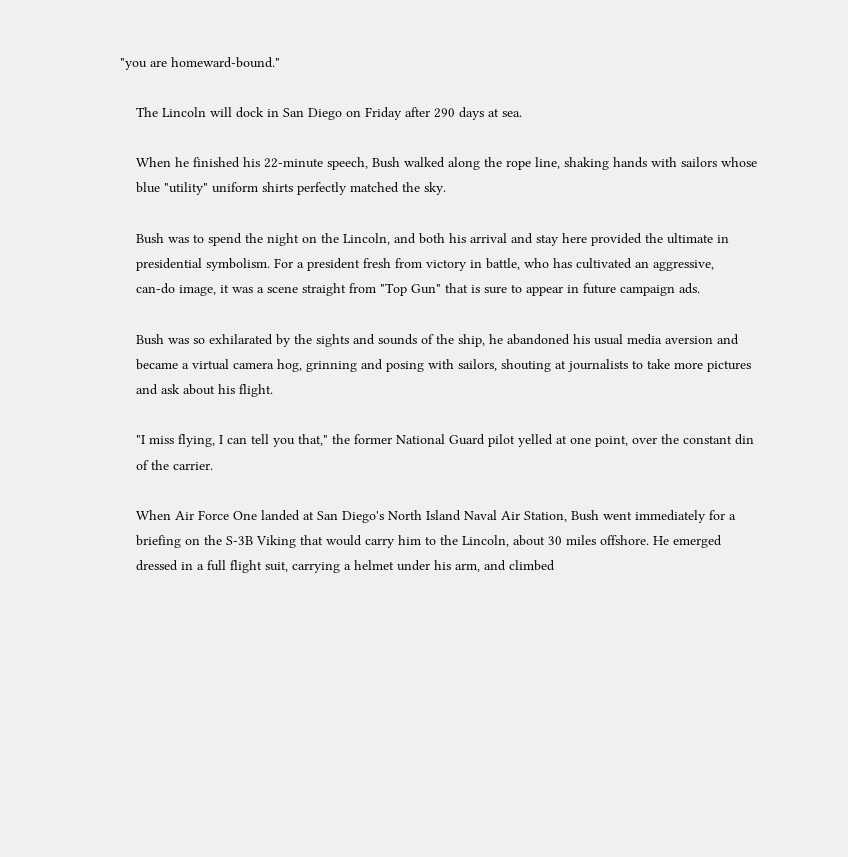"you are homeward-bound."

    The Lincoln will dock in San Diego on Friday after 290 days at sea.

    When he finished his 22-minute speech, Bush walked along the rope line, shaking hands with sailors whose
    blue "utility" uniform shirts perfectly matched the sky.

    Bush was to spend the night on the Lincoln, and both his arrival and stay here provided the ultimate in
    presidential symbolism. For a president fresh from victory in battle, who has cultivated an aggressive,
    can-do image, it was a scene straight from "Top Gun" that is sure to appear in future campaign ads.

    Bush was so exhilarated by the sights and sounds of the ship, he abandoned his usual media aversion and
    became a virtual camera hog, grinning and posing with sailors, shouting at journalists to take more pictures
    and ask about his flight.

    "I miss flying, I can tell you that," the former National Guard pilot yelled at one point, over the constant din
    of the carrier.

    When Air Force One landed at San Diego's North Island Naval Air Station, Bush went immediately for a
    briefing on the S-3B Viking that would carry him to the Lincoln, about 30 miles offshore. He emerged
    dressed in a full flight suit, carrying a helmet under his arm, and climbed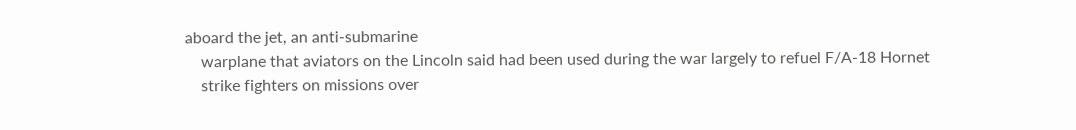aboard the jet, an anti-submarine
    warplane that aviators on the Lincoln said had been used during the war largely to refuel F/A-18 Hornet
    strike fighters on missions over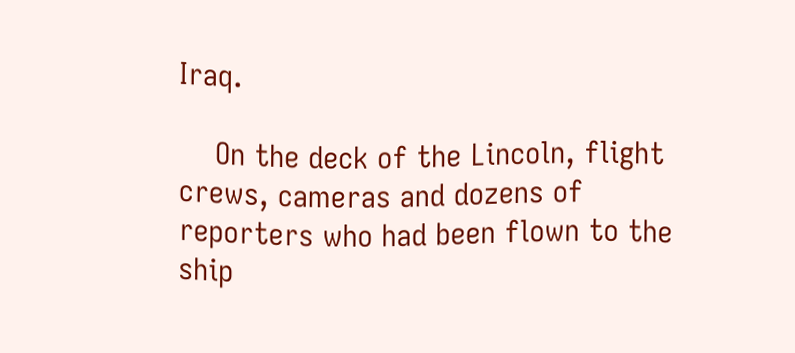Iraq.

    On the deck of the Lincoln, flight crews, cameras and dozens of reporters who had been flown to the ship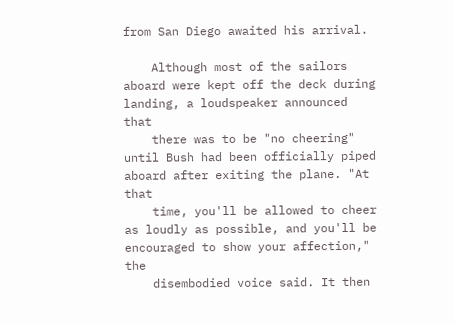from San Diego awaited his arrival.

    Although most of the sailors aboard were kept off the deck during landing, a loudspeaker announced that
    there was to be "no cheering" until Bush had been officially piped aboard after exiting the plane. "At that
    time, you'll be allowed to cheer as loudly as possible, and you'll be encouraged to show your affection," the
    disembodied voice said. It then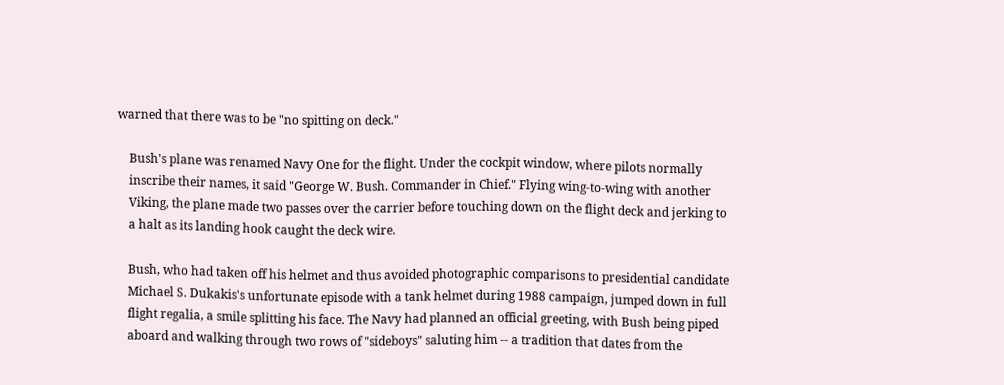warned that there was to be "no spitting on deck."

    Bush's plane was renamed Navy One for the flight. Under the cockpit window, where pilots normally
    inscribe their names, it said "George W. Bush. Commander in Chief." Flying wing-to-wing with another
    Viking, the plane made two passes over the carrier before touching down on the flight deck and jerking to
    a halt as its landing hook caught the deck wire.

    Bush, who had taken off his helmet and thus avoided photographic comparisons to presidential candidate
    Michael S. Dukakis's unfortunate episode with a tank helmet during 1988 campaign, jumped down in full
    flight regalia, a smile splitting his face. The Navy had planned an official greeting, with Bush being piped
    aboard and walking through two rows of "sideboys" saluting him -- a tradition that dates from the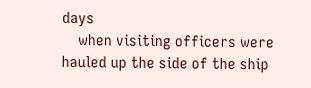days
    when visiting officers were hauled up the side of the ship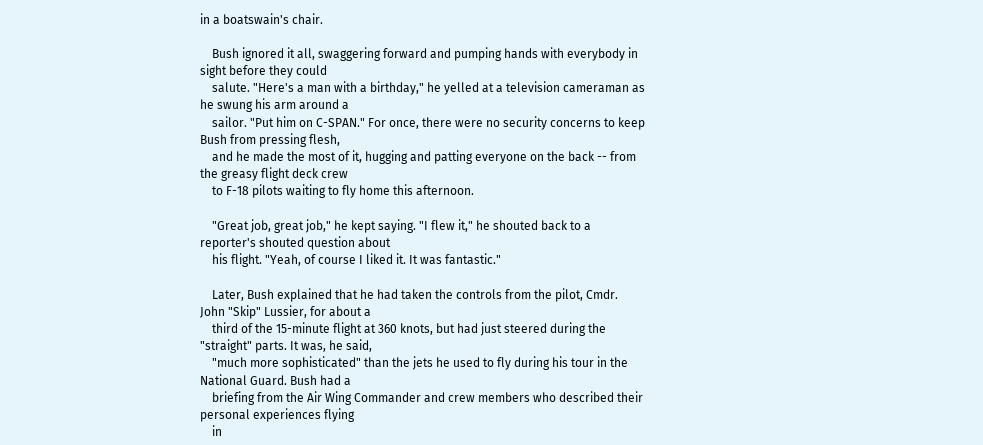in a boatswain's chair.

    Bush ignored it all, swaggering forward and pumping hands with everybody in sight before they could
    salute. "Here's a man with a birthday," he yelled at a television cameraman as he swung his arm around a
    sailor. "Put him on C-SPAN." For once, there were no security concerns to keep Bush from pressing flesh,
    and he made the most of it, hugging and patting everyone on the back -- from the greasy flight deck crew
    to F-18 pilots waiting to fly home this afternoon.

    "Great job, great job," he kept saying. "I flew it," he shouted back to a reporter's shouted question about
    his flight. "Yeah, of course I liked it. It was fantastic."

    Later, Bush explained that he had taken the controls from the pilot, Cmdr. John "Skip" Lussier, for about a
    third of the 15-minute flight at 360 knots, but had just steered during the "straight" parts. It was, he said,
    "much more sophisticated" than the jets he used to fly during his tour in the National Guard. Bush had a
    briefing from the Air Wing Commander and crew members who described their personal experiences flying
    in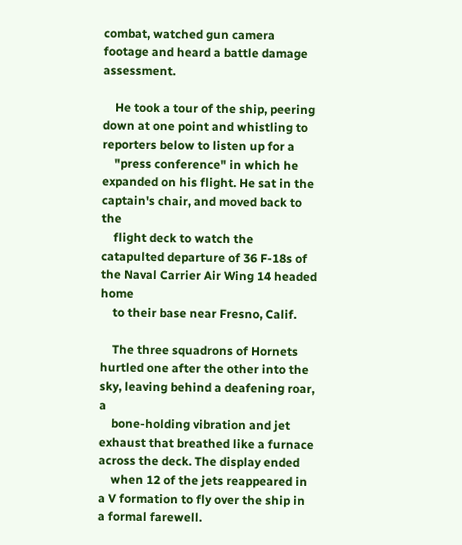combat, watched gun camera footage and heard a battle damage assessment.

    He took a tour of the ship, peering down at one point and whistling to reporters below to listen up for a
    "press conference" in which he expanded on his flight. He sat in the captain's chair, and moved back to the
    flight deck to watch the catapulted departure of 36 F-18s of the Naval Carrier Air Wing 14 headed home
    to their base near Fresno, Calif.

    The three squadrons of Hornets hurtled one after the other into the sky, leaving behind a deafening roar, a
    bone-holding vibration and jet exhaust that breathed like a furnace across the deck. The display ended
    when 12 of the jets reappeared in a V formation to fly over the ship in a formal farewell.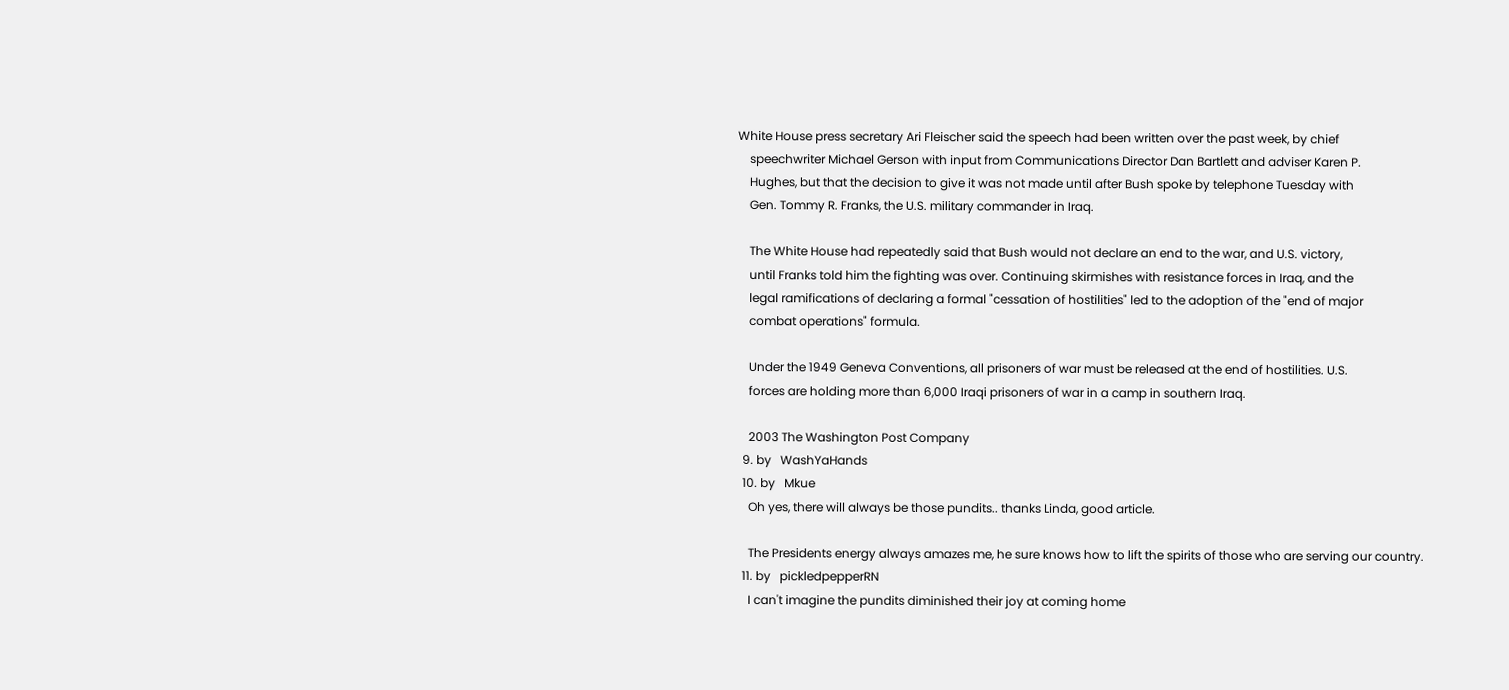White House press secretary Ari Fleischer said the speech had been written over the past week, by chief
    speechwriter Michael Gerson with input from Communications Director Dan Bartlett and adviser Karen P.
    Hughes, but that the decision to give it was not made until after Bush spoke by telephone Tuesday with
    Gen. Tommy R. Franks, the U.S. military commander in Iraq.

    The White House had repeatedly said that Bush would not declare an end to the war, and U.S. victory,
    until Franks told him the fighting was over. Continuing skirmishes with resistance forces in Iraq, and the
    legal ramifications of declaring a formal "cessation of hostilities" led to the adoption of the "end of major
    combat operations" formula.

    Under the 1949 Geneva Conventions, all prisoners of war must be released at the end of hostilities. U.S.
    forces are holding more than 6,000 Iraqi prisoners of war in a camp in southern Iraq.

    2003 The Washington Post Company
  9. by   WashYaHands
  10. by   Mkue
    Oh yes, there will always be those pundits.. thanks Linda, good article.

    The Presidents energy always amazes me, he sure knows how to lift the spirits of those who are serving our country.
  11. by   pickledpepperRN
    I can't imagine the pundits diminished their joy at coming home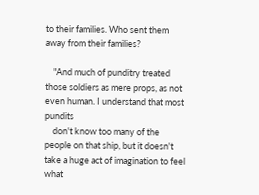to their families. Who sent them away from their families?

    "And much of punditry treated those soldiers as mere props, as not even human. I understand that most pundits
    don't know too many of the people on that ship, but it doesn't take a huge act of imagination to feel what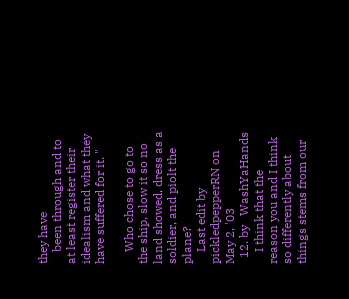they have
    been through and to at least register their idealism and what they have suffered for it. "

    Who chose to go to the ship, slow it so no land showed, dress as a soldier, and piolt the plane?
    Last edit by pickledpepperRN on May 2, '03
  12. by   WashYaHands
    I think that the reason you and I think so differently about things stems from our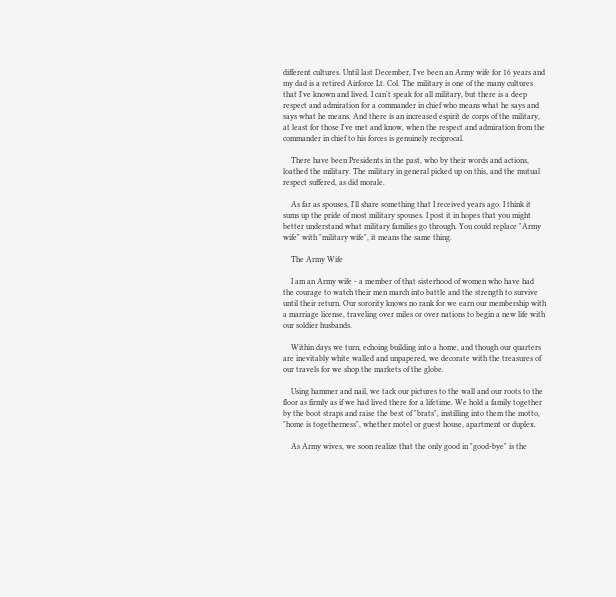different cultures. Until last December, I've been an Army wife for 16 years and my dad is a retired Airforce Lt. Col. The military is one of the many cultures that I've known and lived. I can't speak for all military, but there is a deep respect and admiration for a commander in chief who means what he says and says what he means. And there is an increased espirit de corps of the military, at least for those I've met and know, when the respect and admiration from the commander in chief to his forces is genuinely reciprocal.

    There have been Presidents in the past, who by their words and actions, loathed the military. The military in general picked up on this, and the mutual respect suffered, as did morale.

    As far as spouses, I'll share something that I received years ago. I think it sums up the pride of most military spouses. I post it in hopes that you might better understand what military families go through. You could replace "Army wife" with "military wife", it means the same thing.

    The Army Wife

    I am an Army wife - a member of that sisterhood of women who have had the courage to watch their men march into battle and the strength to survive until their return. Our sorority knows no rank for we earn our membership with a marriage license, traveling over miles or over nations to begin a new life with our soldier husbands.

    Within days we turn, echoing building into a home, and though our quarters are inevitably white walled and unpapered, we decorate with the treasures of our travels for we shop the markets of the globe.

    Using hammer and nail, we tack our pictures to the wall and our roots to the floor as firmly as if we had lived there for a lifetime. We hold a family together by the boot straps and raise the best of "brats", instilling into them the motto, "home is togetherness", whether motel or guest house, apartment or duplex.

    As Army wives, we soon realize that the only good in "good-bye" is the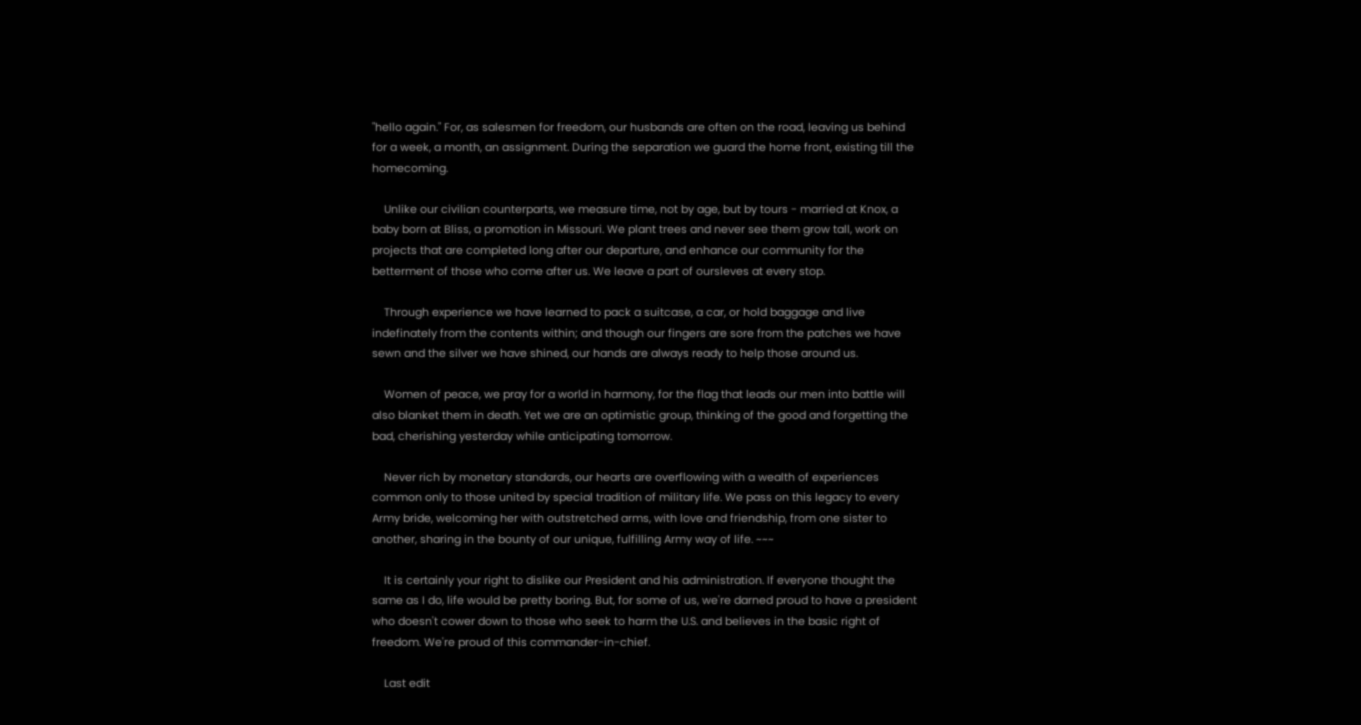"hello again." For, as salesmen for freedom, our husbands are often on the road, leaving us behind for a week, a month, an assignment. During the separation we guard the home front, existing till the homecoming.

    Unlike our civilian counterparts, we measure time, not by age, but by tours - married at Knox, a baby born at Bliss, a promotion in Missouri. We plant trees and never see them grow tall, work on projects that are completed long after our departure, and enhance our community for the betterment of those who come after us. We leave a part of oursleves at every stop.

    Through experience we have learned to pack a suitcase, a car, or hold baggage and live indefinately from the contents within; and though our fingers are sore from the patches we have sewn and the silver we have shined, our hands are always ready to help those around us.

    Women of peace, we pray for a world in harmony, for the flag that leads our men into battle will also blanket them in death. Yet we are an optimistic group, thinking of the good and forgetting the bad, cherishing yesterday while anticipating tomorrow.

    Never rich by monetary standards, our hearts are overflowing with a wealth of experiences common only to those united by special tradition of military life. We pass on this legacy to every Army bride, welcoming her with outstretched arms, with love and friendship, from one sister to another, sharing in the bounty of our unique, fulfilling Army way of life. ~~~

    It is certainly your right to dislike our President and his administration. If everyone thought the same as I do, life would be pretty boring. But, for some of us, we're darned proud to have a president who doesn't cower down to those who seek to harm the U.S. and believes in the basic right of freedom. We're proud of this commander-in-chief.

    Last edit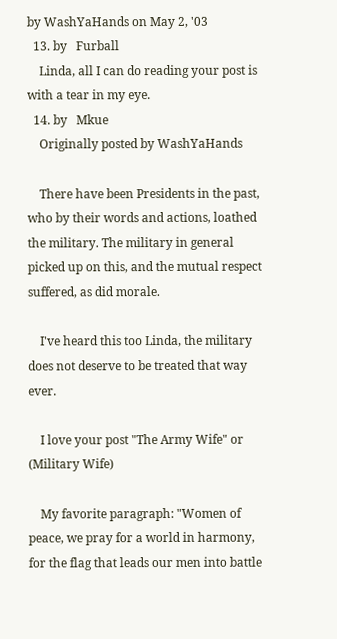by WashYaHands on May 2, '03
  13. by   Furball
    Linda, all I can do reading your post is with a tear in my eye.
  14. by   Mkue
    Originally posted by WashYaHands

    There have been Presidents in the past, who by their words and actions, loathed the military. The military in general picked up on this, and the mutual respect suffered, as did morale.

    I've heard this too Linda, the military does not deserve to be treated that way ever.

    I love your post "The Army Wife" or (Military Wife)

    My favorite paragraph: "Women of peace, we pray for a world in harmony, for the flag that leads our men into battle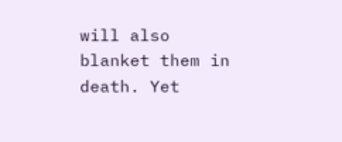will also blanket them in death. Yet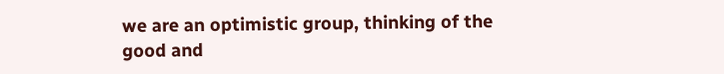we are an optimistic group, thinking of the good and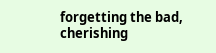forgetting the bad, cherishing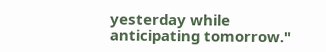yesterday while anticipating tomorrow."